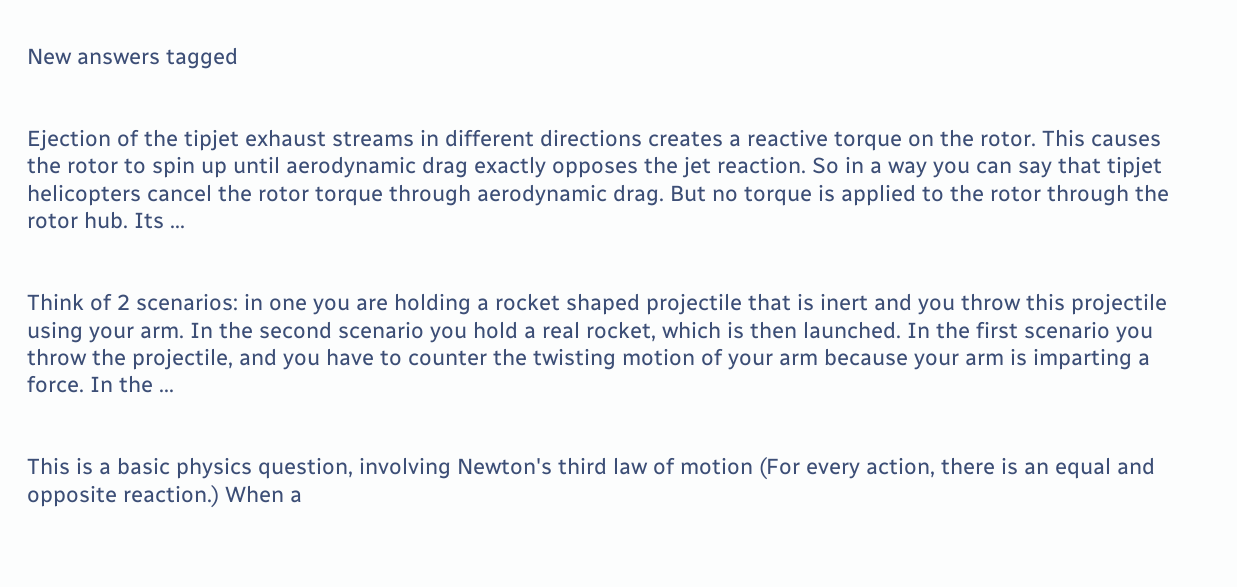New answers tagged


Ejection of the tipjet exhaust streams in different directions creates a reactive torque on the rotor. This causes the rotor to spin up until aerodynamic drag exactly opposes the jet reaction. So in a way you can say that tipjet helicopters cancel the rotor torque through aerodynamic drag. But no torque is applied to the rotor through the rotor hub. Its ...


Think of 2 scenarios: in one you are holding a rocket shaped projectile that is inert and you throw this projectile using your arm. In the second scenario you hold a real rocket, which is then launched. In the first scenario you throw the projectile, and you have to counter the twisting motion of your arm because your arm is imparting a force. In the ...


This is a basic physics question, involving Newton's third law of motion (For every action, there is an equal and opposite reaction.) When a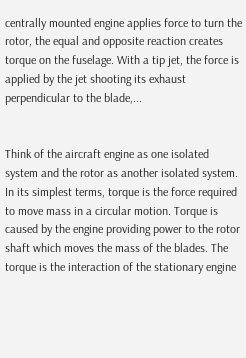centrally mounted engine applies force to turn the rotor, the equal and opposite reaction creates torque on the fuselage. With a tip jet, the force is applied by the jet shooting its exhaust perpendicular to the blade,...


Think of the aircraft engine as one isolated system and the rotor as another isolated system. In its simplest terms, torque is the force required to move mass in a circular motion. Torque is caused by the engine providing power to the rotor shaft which moves the mass of the blades. The torque is the interaction of the stationary engine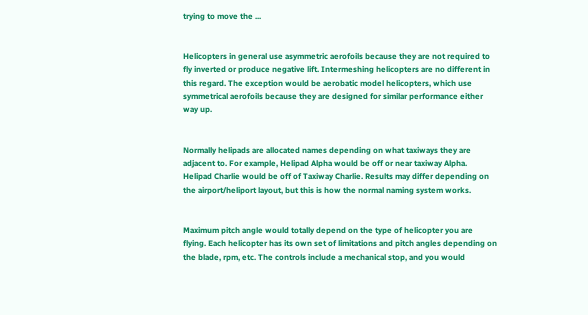trying to move the ...


Helicopters in general use asymmetric aerofoils because they are not required to fly inverted or produce negative lift. Intermeshing helicopters are no different in this regard. The exception would be aerobatic model helicopters, which use symmetrical aerofoils because they are designed for similar performance either way up.


Normally helipads are allocated names depending on what taxiways they are adjacent to. For example, Helipad Alpha would be off or near taxiway Alpha. Helipad Charlie would be off of Taxiway Charlie. Results may differ depending on the airport/heliport layout, but this is how the normal naming system works.


Maximum pitch angle would totally depend on the type of helicopter you are flying. Each helicopter has its own set of limitations and pitch angles depending on the blade, rpm, etc. The controls include a mechanical stop, and you would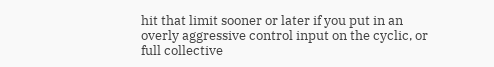hit that limit sooner or later if you put in an overly aggressive control input on the cyclic, or full collective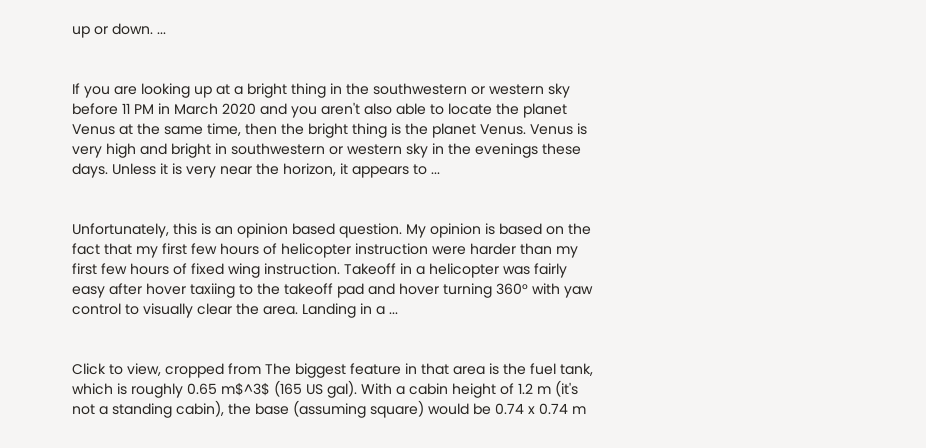up or down. ...


If you are looking up at a bright thing in the southwestern or western sky before 11 PM in March 2020 and you aren't also able to locate the planet Venus at the same time, then the bright thing is the planet Venus. Venus is very high and bright in southwestern or western sky in the evenings these days. Unless it is very near the horizon, it appears to ...


Unfortunately, this is an opinion based question. My opinion is based on the fact that my first few hours of helicopter instruction were harder than my first few hours of fixed wing instruction. Takeoff in a helicopter was fairly easy after hover taxiing to the takeoff pad and hover turning 360° with yaw control to visually clear the area. Landing in a ...


Click to view, cropped from The biggest feature in that area is the fuel tank, which is roughly 0.65 m$^3$ (165 US gal). With a cabin height of 1.2 m (it's not a standing cabin), the base (assuming square) would be 0.74 x 0.74 m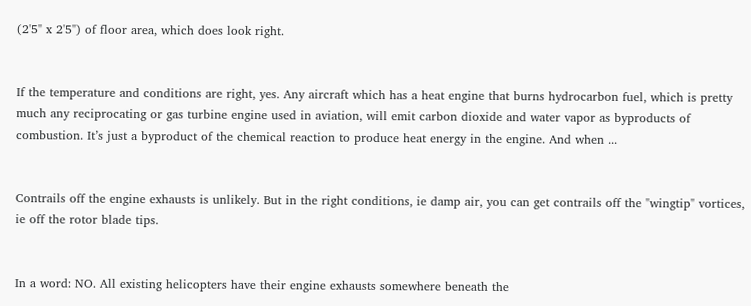(2'5" x 2'5") of floor area, which does look right.


If the temperature and conditions are right, yes. Any aircraft which has a heat engine that burns hydrocarbon fuel, which is pretty much any reciprocating or gas turbine engine used in aviation, will emit carbon dioxide and water vapor as byproducts of combustion. It’s just a byproduct of the chemical reaction to produce heat energy in the engine. And when ...


Contrails off the engine exhausts is unlikely. But in the right conditions, ie damp air, you can get contrails off the "wingtip" vortices, ie off the rotor blade tips.


In a word: NO. All existing helicopters have their engine exhausts somewhere beneath the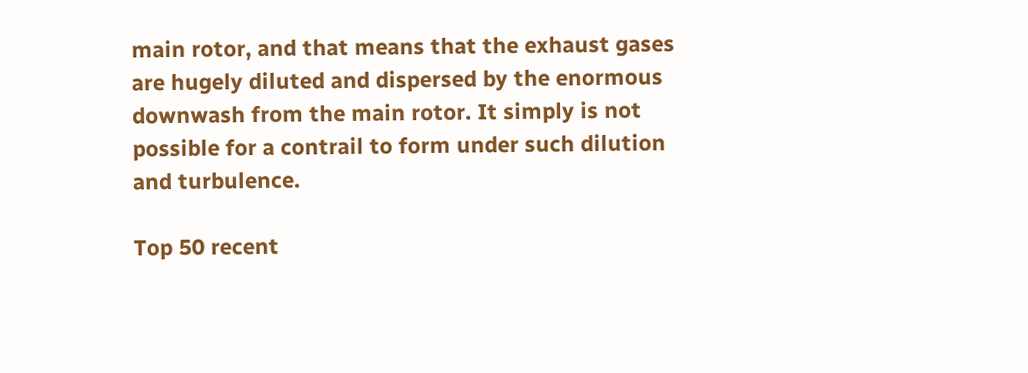main rotor, and that means that the exhaust gases are hugely diluted and dispersed by the enormous downwash from the main rotor. It simply is not possible for a contrail to form under such dilution and turbulence.

Top 50 recent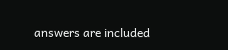answers are included